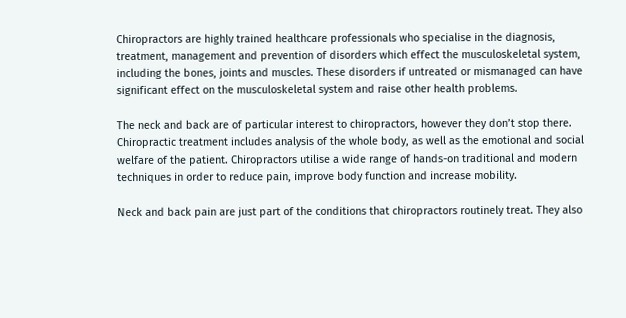Chiropractors are highly trained healthcare professionals who specialise in the diagnosis, treatment, management and prevention of disorders which effect the musculoskeletal system, including the bones, joints and muscles. These disorders if untreated or mismanaged can have significant effect on the musculoskeletal system and raise other health problems.

The neck and back are of particular interest to chiropractors, however they don’t stop there. Chiropractic treatment includes analysis of the whole body, as well as the emotional and social welfare of the patient. Chiropractors utilise a wide range of hands-on traditional and modern techniques in order to reduce pain, improve body function and increase mobility.

Neck and back pain are just part of the conditions that chiropractors routinely treat. They also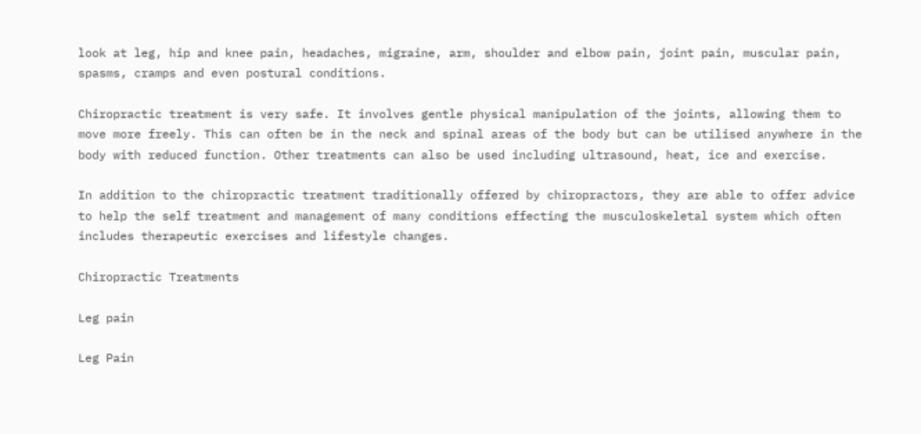look at leg, hip and knee pain, headaches, migraine, arm, shoulder and elbow pain, joint pain, muscular pain, spasms, cramps and even postural conditions.

Chiropractic treatment is very safe. It involves gentle physical manipulation of the joints, allowing them to move more freely. This can often be in the neck and spinal areas of the body but can be utilised anywhere in the body with reduced function. Other treatments can also be used including ultrasound, heat, ice and exercise.

In addition to the chiropractic treatment traditionally offered by chiropractors, they are able to offer advice to help the self treatment and management of many conditions effecting the musculoskeletal system which often includes therapeutic exercises and lifestyle changes.

Chiropractic Treatments

Leg pain

Leg Pain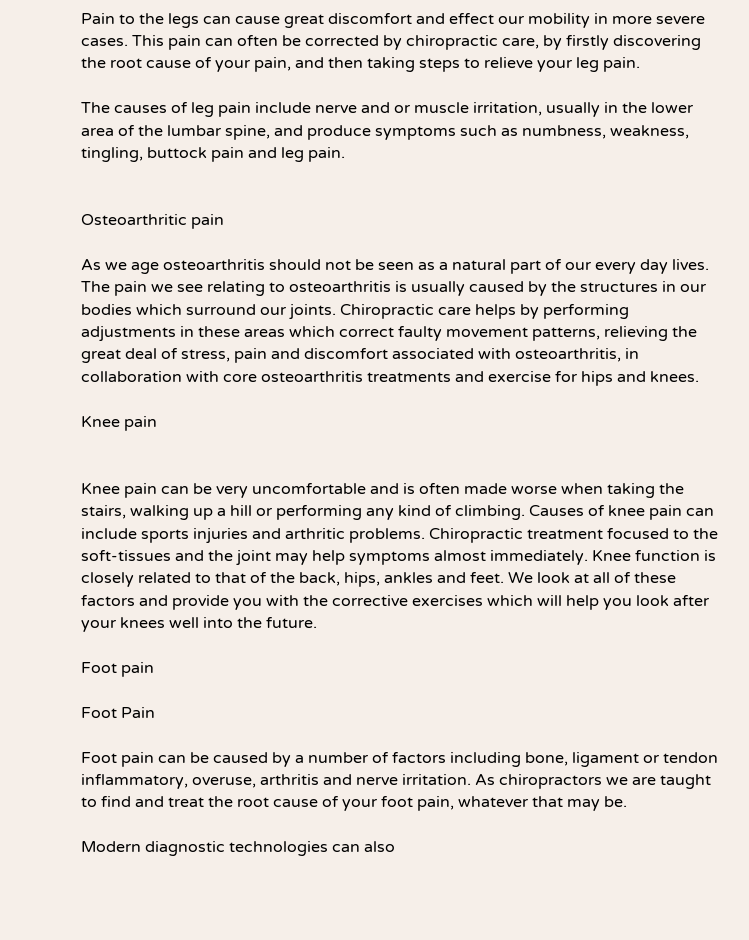Pain to the legs can cause great discomfort and effect our mobility in more severe cases. This pain can often be corrected by chiropractic care, by firstly discovering the root cause of your pain, and then taking steps to relieve your leg pain.

The causes of leg pain include nerve and or muscle irritation, usually in the lower area of the lumbar spine, and produce symptoms such as numbness, weakness, tingling, buttock pain and leg pain.


Osteoarthritic pain

As we age osteoarthritis should not be seen as a natural part of our every day lives. The pain we see relating to osteoarthritis is usually caused by the structures in our bodies which surround our joints. Chiropractic care helps by performing adjustments in these areas which correct faulty movement patterns, relieving the great deal of stress, pain and discomfort associated with osteoarthritis, in collaboration with core osteoarthritis treatments and exercise for hips and knees.

Knee pain


Knee pain can be very uncomfortable and is often made worse when taking the stairs, walking up a hill or performing any kind of climbing. Causes of knee pain can include sports injuries and arthritic problems. Chiropractic treatment focused to the soft-tissues and the joint may help symptoms almost immediately. Knee function is closely related to that of the back, hips, ankles and feet. We look at all of these factors and provide you with the corrective exercises which will help you look after your knees well into the future.

Foot pain

Foot Pain

Foot pain can be caused by a number of factors including bone, ligament or tendon inflammatory, overuse, arthritis and nerve irritation. As chiropractors we are taught to find and treat the root cause of your foot pain, whatever that may be.

Modern diagnostic technologies can also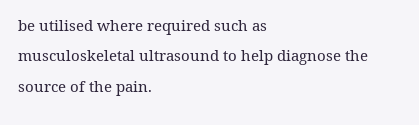be utilised where required such as musculoskeletal ultrasound to help diagnose the source of the pain.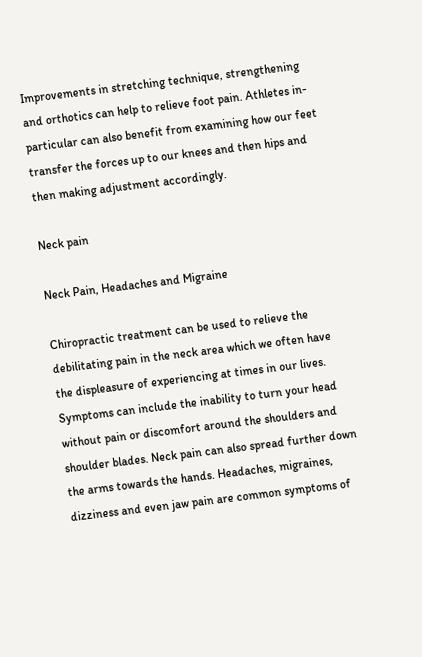Improvements in stretching technique, strengthening and orthotics can help to relieve foot pain. Athletes in-particular can also benefit from examining how our feet transfer the forces up to our knees and then hips and then making adjustment accordingly.

Neck pain

Neck Pain, Headaches and Migraine

Chiropractic treatment can be used to relieve the debilitating pain in the neck area which we often have the displeasure of experiencing at times in our lives. Symptoms can include the inability to turn your head without pain or discomfort around the shoulders and shoulder blades. Neck pain can also spread further down the arms towards the hands. Headaches, migraines, dizziness and even jaw pain are common symptoms of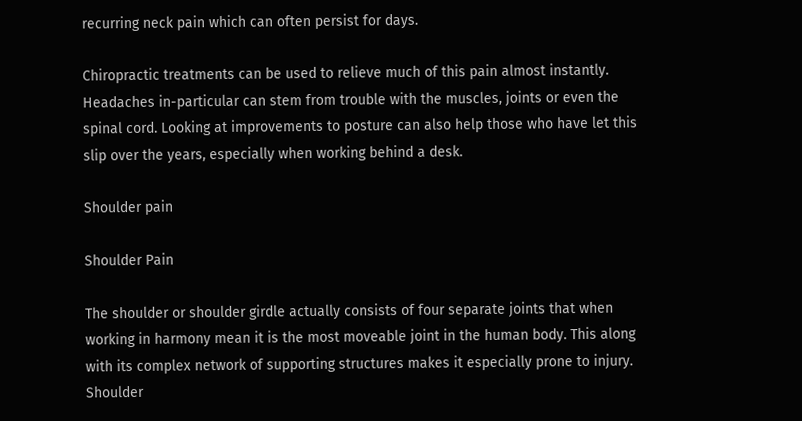recurring neck pain which can often persist for days.

Chiropractic treatments can be used to relieve much of this pain almost instantly. Headaches in-particular can stem from trouble with the muscles, joints or even the spinal cord. Looking at improvements to posture can also help those who have let this slip over the years, especially when working behind a desk.

Shoulder pain

Shoulder Pain

The shoulder or shoulder girdle actually consists of four separate joints that when working in harmony mean it is the most moveable joint in the human body. This along with its complex network of supporting structures makes it especially prone to injury. Shoulder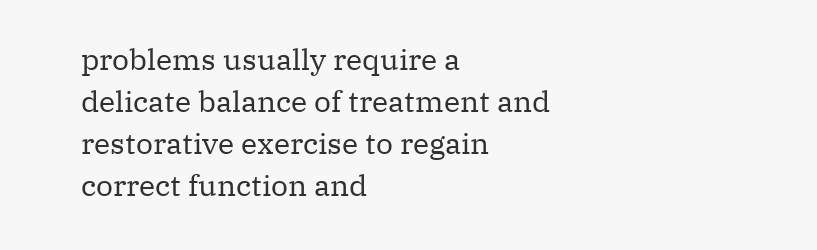problems usually require a delicate balance of treatment and restorative exercise to regain correct function and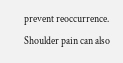prevent reoccurrence. Shoulder pain can also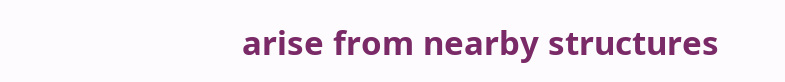arise from nearby structures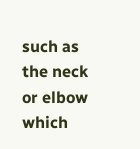such as the neck or elbow which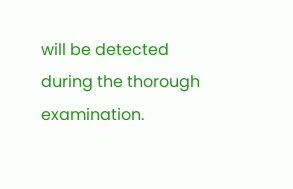will be detected during the thorough examination.